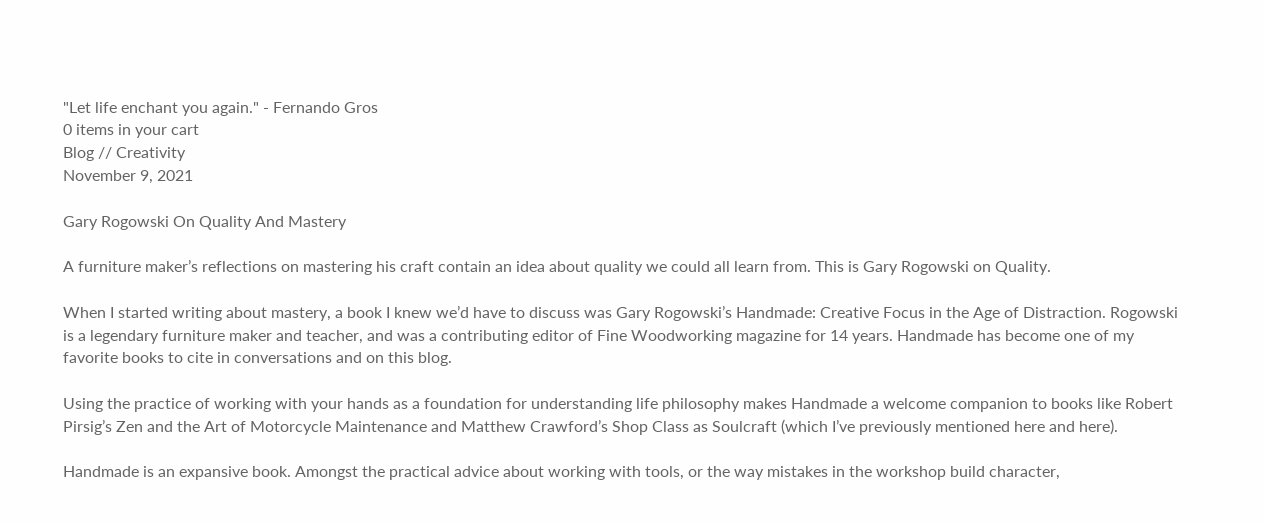"Let life enchant you again." - Fernando Gros
0 items in your cart
Blog // Creativity
November 9, 2021

Gary Rogowski On Quality And Mastery

A furniture maker’s reflections on mastering his craft contain an idea about quality we could all learn from. This is Gary Rogowski on Quality.

When I started writing about mastery, a book I knew we’d have to discuss was Gary Rogowski’s Handmade: Creative Focus in the Age of Distraction. Rogowski is a legendary furniture maker and teacher, and was a contributing editor of Fine Woodworking magazine for 14 years. Handmade has become one of my favorite books to cite in conversations and on this blog.

Using the practice of working with your hands as a foundation for understanding life philosophy makes Handmade a welcome companion to books like Robert Pirsig’s Zen and the Art of Motorcycle Maintenance and Matthew Crawford’s Shop Class as Soulcraft (which I’ve previously mentioned here and here).

Handmade is an expansive book. Amongst the practical advice about working with tools, or the way mistakes in the workshop build character,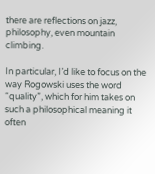there are reflections on jazz, philosophy, even mountain climbing.

In particular, I’d like to focus on the way Rogowski uses the word “quality”, which for him takes on such a philosophical meaning it often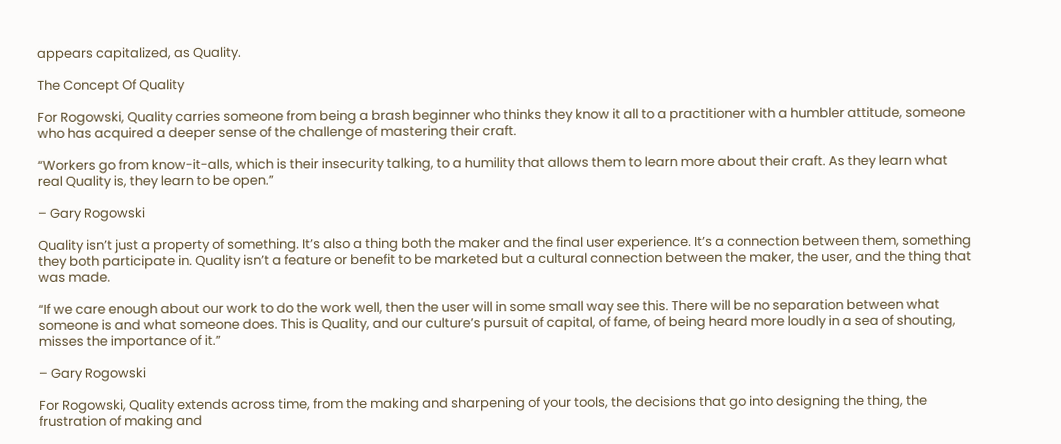appears capitalized, as Quality.

The Concept Of Quality

For Rogowski, Quality carries someone from being a brash beginner who thinks they know it all to a practitioner with a humbler attitude, someone who has acquired a deeper sense of the challenge of mastering their craft.

“Workers go from know-it-alls, which is their insecurity talking, to a humility that allows them to learn more about their craft. As they learn what real Quality is, they learn to be open.”

– Gary Rogowski

Quality isn’t just a property of something. It’s also a thing both the maker and the final user experience. It’s a connection between them, something they both participate in. Quality isn’t a feature or benefit to be marketed but a cultural connection between the maker, the user, and the thing that was made.

“If we care enough about our work to do the work well, then the user will in some small way see this. There will be no separation between what someone is and what someone does. This is Quality, and our culture’s pursuit of capital, of fame, of being heard more loudly in a sea of shouting, misses the importance of it.”

– Gary Rogowski

For Rogowski, Quality extends across time, from the making and sharpening of your tools, the decisions that go into designing the thing, the frustration of making and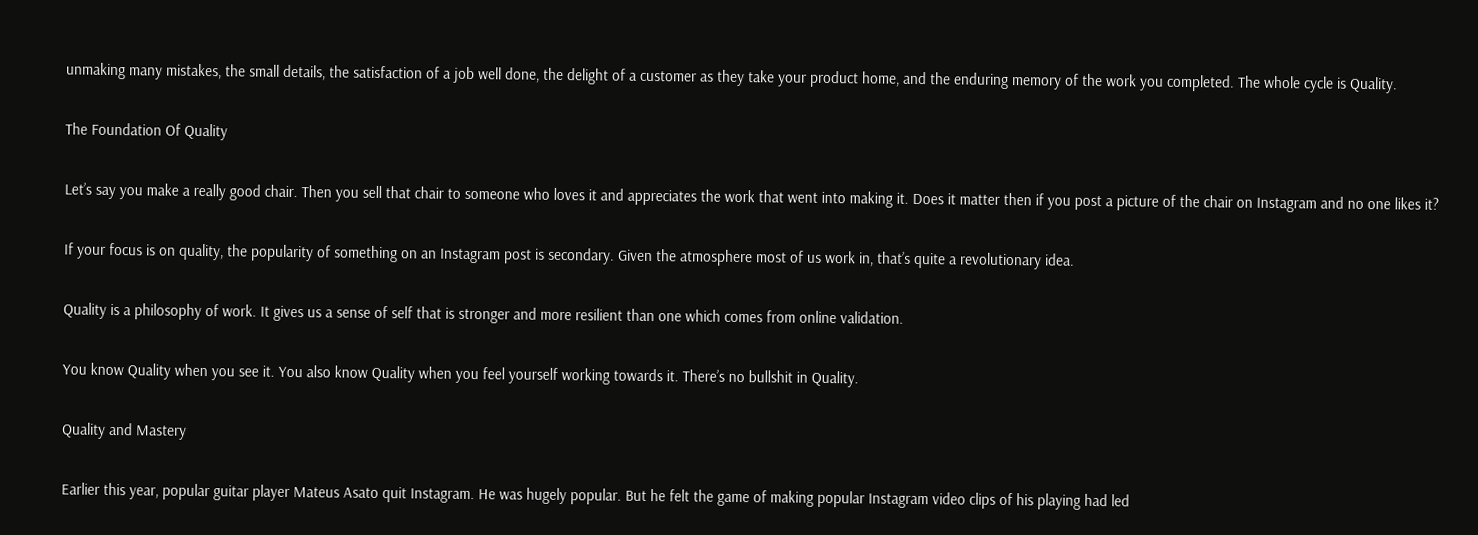unmaking many mistakes, the small details, the satisfaction of a job well done, the delight of a customer as they take your product home, and the enduring memory of the work you completed. The whole cycle is Quality.

The Foundation Of Quality

Let’s say you make a really good chair. Then you sell that chair to someone who loves it and appreciates the work that went into making it. Does it matter then if you post a picture of the chair on Instagram and no one likes it?

If your focus is on quality, the popularity of something on an Instagram post is secondary. Given the atmosphere most of us work in, that’s quite a revolutionary idea.

Quality is a philosophy of work. It gives us a sense of self that is stronger and more resilient than one which comes from online validation.

You know Quality when you see it. You also know Quality when you feel yourself working towards it. There’s no bullshit in Quality.

Quality and Mastery

Earlier this year, popular guitar player Mateus Asato quit Instagram. He was hugely popular. But he felt the game of making popular Instagram video clips of his playing had led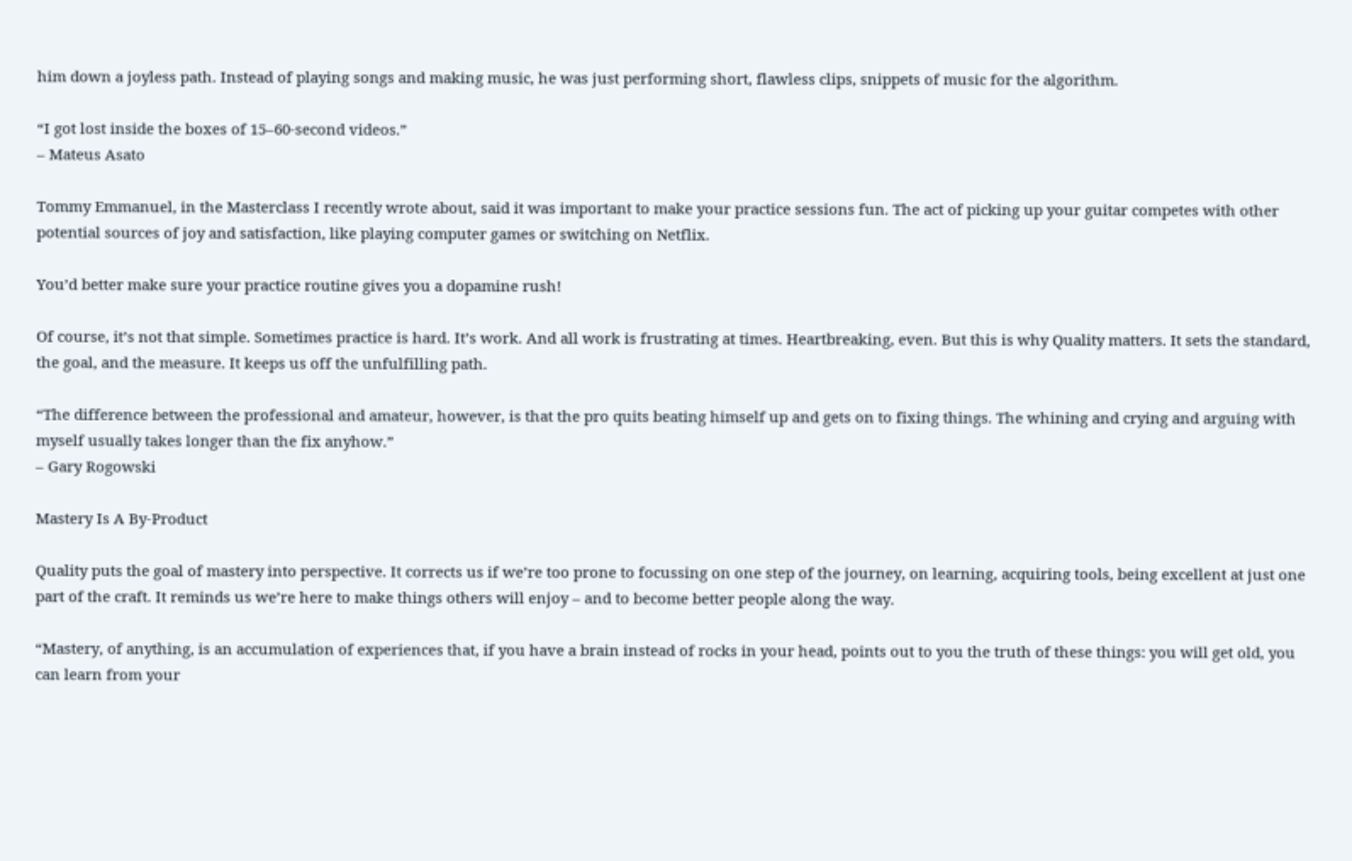him down a joyless path. Instead of playing songs and making music, he was just performing short, flawless clips, snippets of music for the algorithm.

“I got lost inside the boxes of 15–60-second videos.”
– Mateus Asato

Tommy Emmanuel, in the Masterclass I recently wrote about, said it was important to make your practice sessions fun. The act of picking up your guitar competes with other potential sources of joy and satisfaction, like playing computer games or switching on Netflix.

You’d better make sure your practice routine gives you a dopamine rush!

Of course, it’s not that simple. Sometimes practice is hard. It’s work. And all work is frustrating at times. Heartbreaking, even. But this is why Quality matters. It sets the standard, the goal, and the measure. It keeps us off the unfulfilling path.

“The difference between the professional and amateur, however, is that the pro quits beating himself up and gets on to fixing things. The whining and crying and arguing with myself usually takes longer than the fix anyhow.”
– Gary Rogowski

Mastery Is A By-Product

Quality puts the goal of mastery into perspective. It corrects us if we’re too prone to focussing on one step of the journey, on learning, acquiring tools, being excellent at just one part of the craft. It reminds us we’re here to make things others will enjoy – and to become better people along the way.

“Mastery, of anything, is an accumulation of experiences that, if you have a brain instead of rocks in your head, points out to you the truth of these things: you will get old, you can learn from your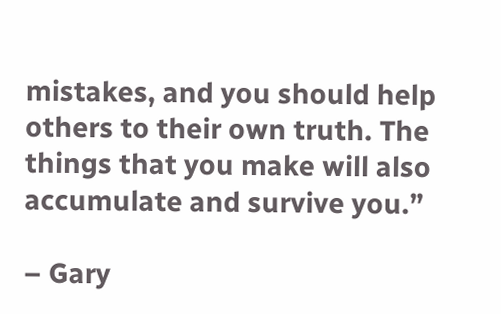mistakes, and you should help others to their own truth. The things that you make will also accumulate and survive you.”

– Gary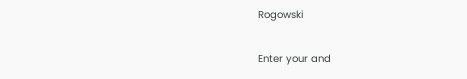Rogowski

Enter your and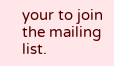your to join the mailing list.